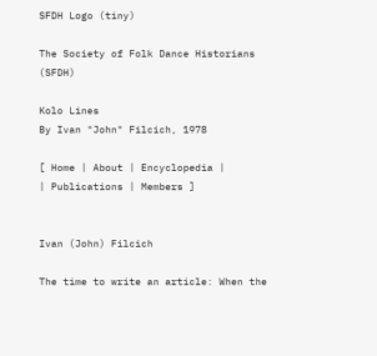SFDH Logo (tiny)

The Society of Folk Dance Historians (SFDH)

Kolo Lines
By Ivan "John" Filcich, 1978

[ Home | About | Encyclopedia |
| Publications | Members ]


Ivan (John) Filcich

The time to write an article: When the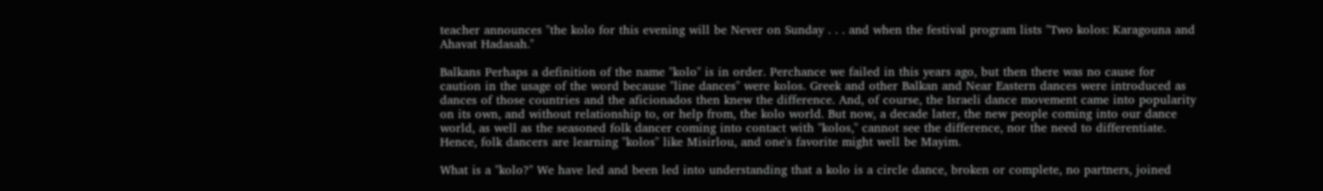teacher announces "the kolo for this evening will be Never on Sunday . . . and when the festival program lists "Two kolos: Karagouna and Ahavat Hadasah."

Balkans Perhaps a definition of the name "kolo" is in order. Perchance we failed in this years ago, but then there was no cause for caution in the usage of the word because "line dances" were kolos. Greek and other Balkan and Near Eastern dances were introduced as dances of those countries and the aficionados then knew the difference. And, of course, the Israeli dance movement came into popularity on its own, and without relationship to, or help from, the kolo world. But now, a decade later, the new people coming into our dance world, as well as the seasoned folk dancer coming into contact with "kolos," cannot see the difference, nor the need to differentiate. Hence, folk dancers are learning "kolos" like Misirlou, and one's favorite might well be Mayim.

What is a "kolo?" We have led and been led into understanding that a kolo is a circle dance, broken or complete, no partners, joined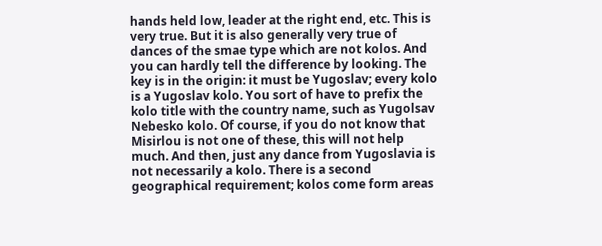hands held low, leader at the right end, etc. This is very true. But it is also generally very true of dances of the smae type which are not kolos. And you can hardly tell the difference by looking. The key is in the origin: it must be Yugoslav; every kolo is a Yugoslav kolo. You sort of have to prefix the kolo title with the country name, such as Yugolsav Nebesko kolo. Of course, if you do not know that Misirlou is not one of these, this will not help much. And then, just any dance from Yugoslavia is not necessarily a kolo. There is a second geographical requirement; kolos come form areas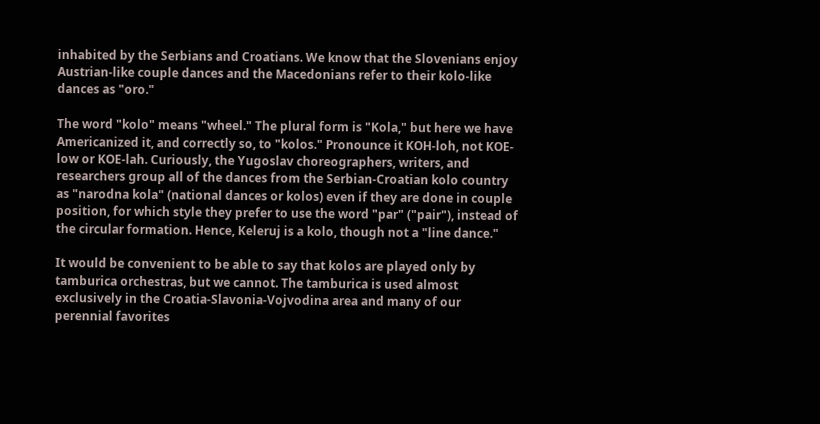inhabited by the Serbians and Croatians. We know that the Slovenians enjoy Austrian-like couple dances and the Macedonians refer to their kolo-like dances as "oro."

The word "kolo" means "wheel." The plural form is "Kola," but here we have Americanized it, and correctly so, to "kolos." Pronounce it KOH-loh, not KOE-low or KOE-lah. Curiously, the Yugoslav choreographers, writers, and researchers group all of the dances from the Serbian-Croatian kolo country as "narodna kola" (national dances or kolos) even if they are done in couple position, for which style they prefer to use the word "par" ("pair"), instead of the circular formation. Hence, Keleruj is a kolo, though not a "line dance."

It would be convenient to be able to say that kolos are played only by tamburica orchestras, but we cannot. The tamburica is used almost exclusively in the Croatia-Slavonia-Vojvodina area and many of our perennial favorites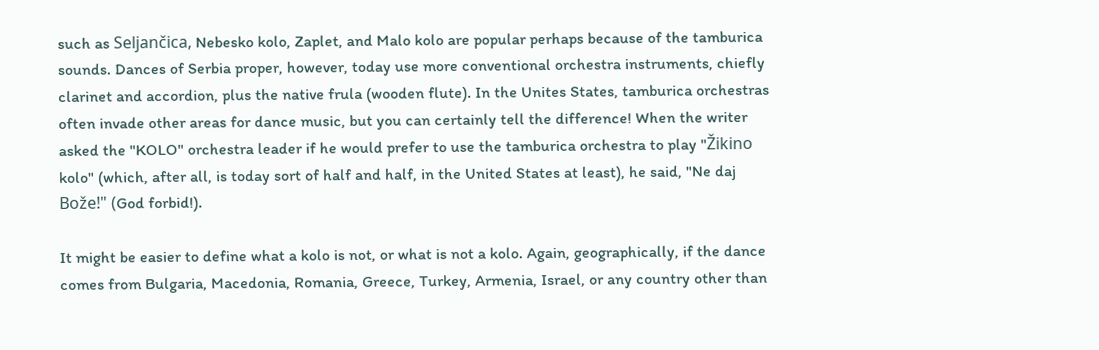such as Seljančica, Nebesko kolo, Zaplet, and Malo kolo are popular perhaps because of the tamburica sounds. Dances of Serbia proper, however, today use more conventional orchestra instruments, chiefly clarinet and accordion, plus the native frula (wooden flute). In the Unites States, tamburica orchestras often invade other areas for dance music, but you can certainly tell the difference! When the writer asked the "KOLO" orchestra leader if he would prefer to use the tamburica orchestra to play "Žikino kolo" (which, after all, is today sort of half and half, in the United States at least), he said, "Ne daj Bože!" (God forbid!).

It might be easier to define what a kolo is not, or what is not a kolo. Again, geographically, if the dance comes from Bulgaria, Macedonia, Romania, Greece, Turkey, Armenia, Israel, or any country other than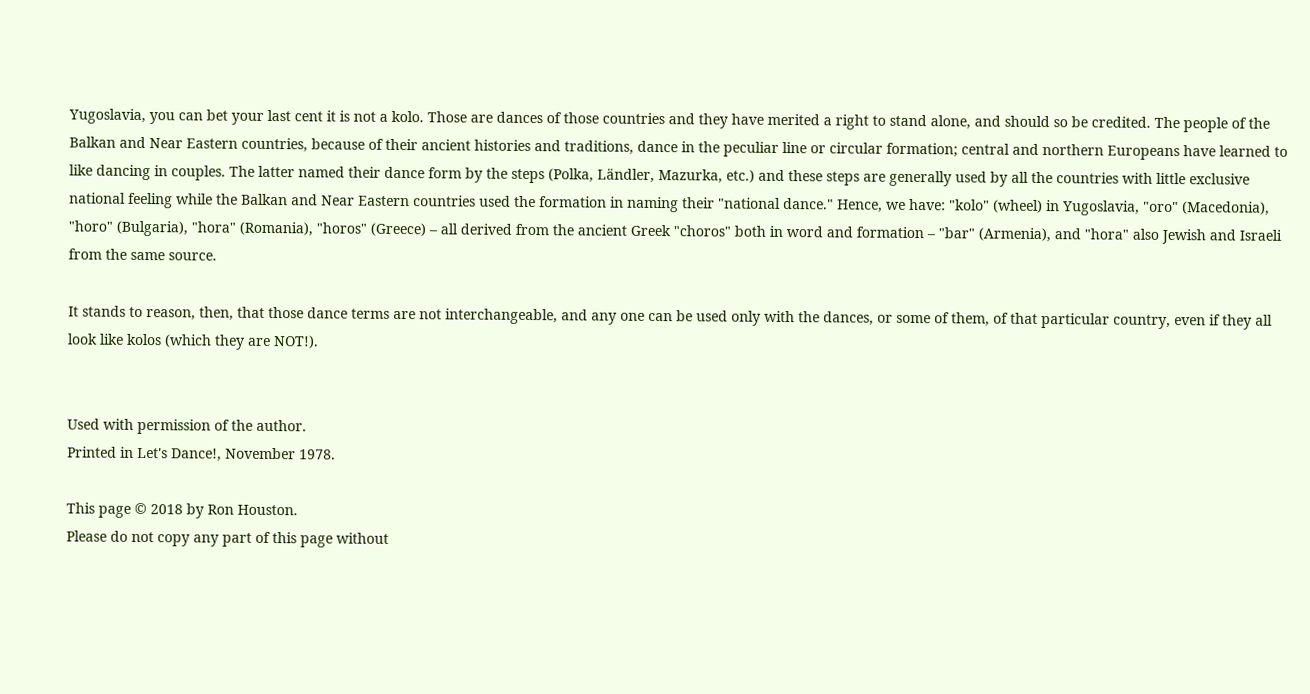Yugoslavia, you can bet your last cent it is not a kolo. Those are dances of those countries and they have merited a right to stand alone, and should so be credited. The people of the Balkan and Near Eastern countries, because of their ancient histories and traditions, dance in the peculiar line or circular formation; central and northern Europeans have learned to like dancing in couples. The latter named their dance form by the steps (Polka, Ländler, Mazurka, etc.) and these steps are generally used by all the countries with little exclusive national feeling while the Balkan and Near Eastern countries used the formation in naming their "national dance." Hence, we have: "kolo" (wheel) in Yugoslavia, "oro" (Macedonia), "horo" (Bulgaria), "hora" (Romania), "horos" (Greece) – all derived from the ancient Greek "choros" both in word and formation – "bar" (Armenia), and "hora" also Jewish and Israeli from the same source.

It stands to reason, then, that those dance terms are not interchangeable, and any one can be used only with the dances, or some of them, of that particular country, even if they all look like kolos (which they are NOT!).


Used with permission of the author.
Printed in Let's Dance!, November 1978.

This page © 2018 by Ron Houston.
Please do not copy any part of this page without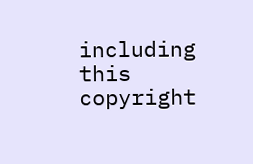including this copyright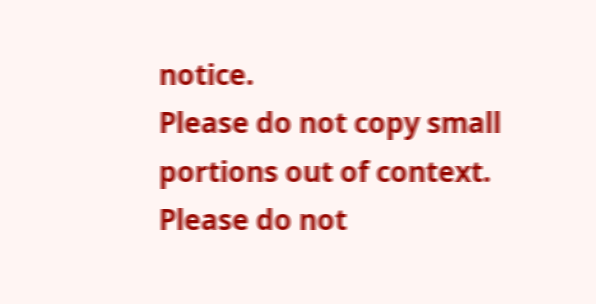notice.
Please do not copy small portions out of context.
Please do not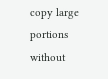copy large portions without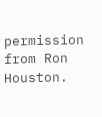permission from Ron Houston.